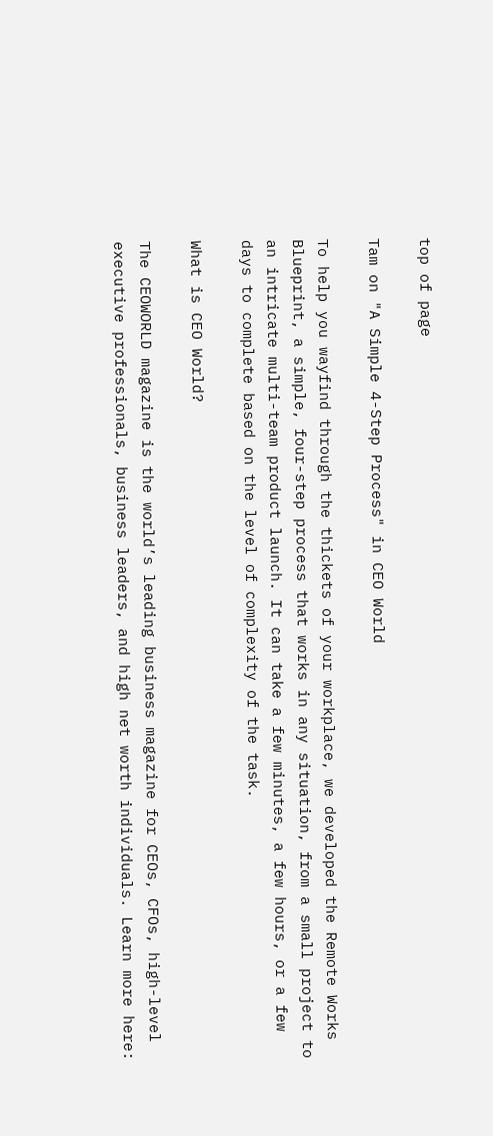top of page

Tam on "A Simple 4-Step Process" in CEO World

To help you wayfind through the thickets of your workplace, we developed the Remote Works Blueprint, a simple, four-step process that works in any situation, from a small project to an intricate multi-team product launch. It can take a few minutes, a few hours, or a few days to complete based on the level of complexity of the task.

What is CEO World?

The CEOWORLD magazine is the world’s leading business magazine for CEOs, CFOs, high-level executive professionals, business leaders, and high net worth individuals. Learn more here: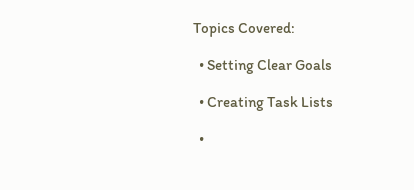Topics Covered:

  • Setting Clear Goals

  • Creating Task Lists

  •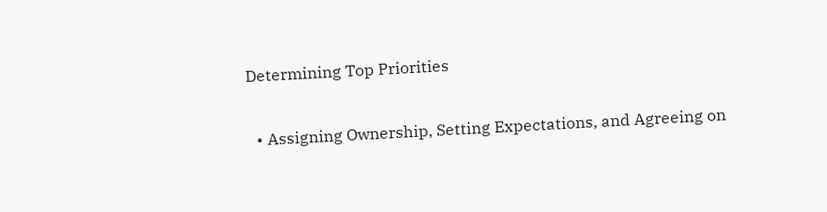Determining Top Priorities

  • Assigning Ownership, Setting Expectations, and Agreeing on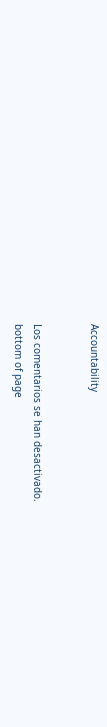Accountability


Los comentarios se han desactivado.
bottom of page